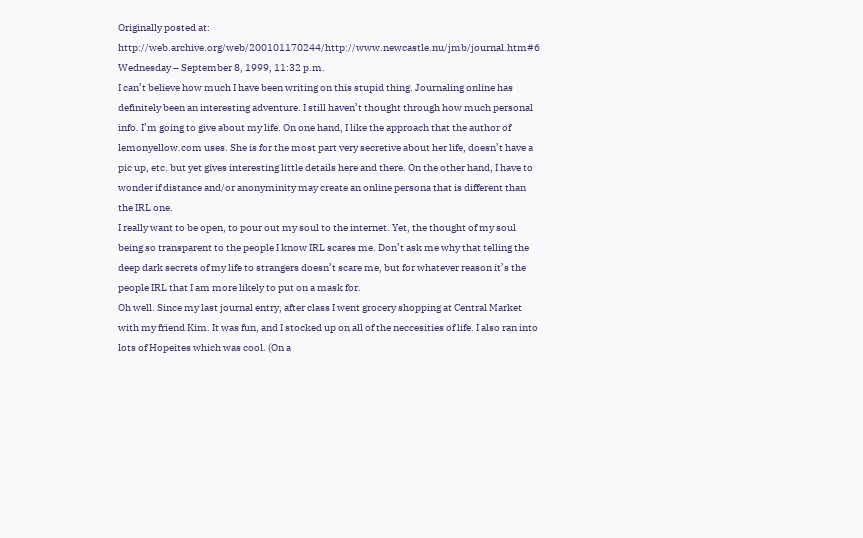Originally posted at: http://web.archive.org/web/200101170244/http://www.newcastle.nu/jmb/journal.htm#6
Wednesday – September 8, 1999, 11:32 p.m.
I can’t believe how much I have been writing on this stupid thing. Journaling online has definitely been an interesting adventure. I still haven’t thought through how much personal info. I’m going to give about my life. On one hand, I like the approach that the author of lemonyellow.com uses. She is for the most part very secretive about her life, doesn’t have a pic up, etc. but yet gives interesting little details here and there. On the other hand, I have to wonder if distance and/or anonyminity may create an online persona that is different than the IRL one.
I really want to be open, to pour out my soul to the internet. Yet, the thought of my soul being so transparent to the people I know IRL scares me. Don’t ask me why that telling the deep dark secrets of my life to strangers doesn’t scare me, but for whatever reason it’s the people IRL that I am more likely to put on a mask for.
Oh well. Since my last journal entry, after class I went grocery shopping at Central Market with my friend Kim. It was fun, and I stocked up on all of the neccesities of life. I also ran into lots of Hopeites which was cool. (On a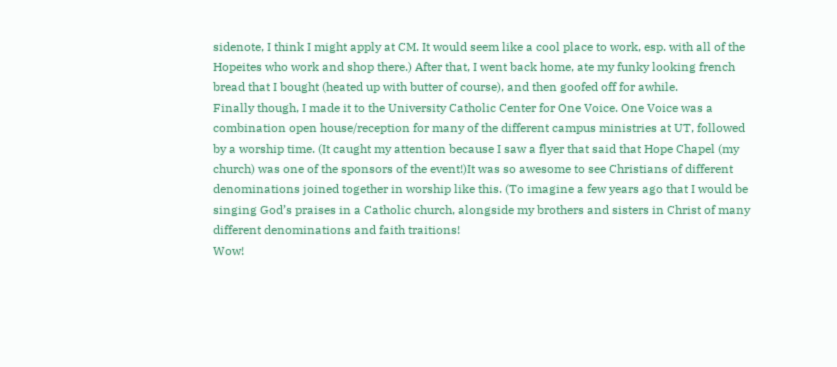sidenote, I think I might apply at CM. It would seem like a cool place to work, esp. with all of the Hopeites who work and shop there.) After that, I went back home, ate my funky looking french bread that I bought (heated up with butter of course), and then goofed off for awhile.
Finally though, I made it to the University Catholic Center for One Voice. One Voice was a combination open house/reception for many of the different campus ministries at UT, followed by a worship time. (It caught my attention because I saw a flyer that said that Hope Chapel (my church) was one of the sponsors of the event!)It was so awesome to see Christians of different denominations joined together in worship like this. (To imagine a few years ago that I would be singing God’s praises in a Catholic church, alongside my brothers and sisters in Christ of many different denominations and faith traitions!
Wow!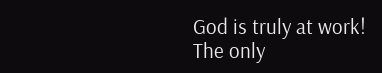God is truly at work!
The only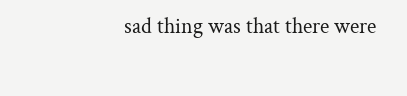sad thing was that there were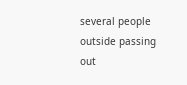several people outside passing out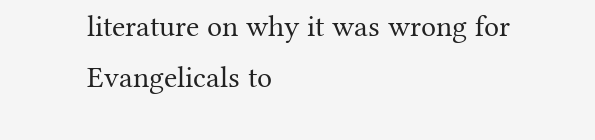literature on why it was wrong for Evangelicals to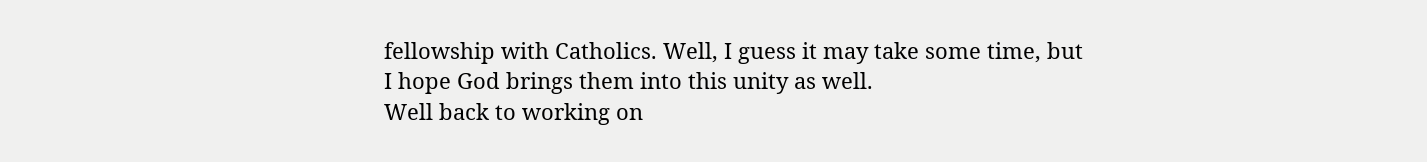fellowship with Catholics. Well, I guess it may take some time, but I hope God brings them into this unity as well.
Well back to working on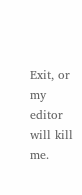Exit, or my editor will kill me.